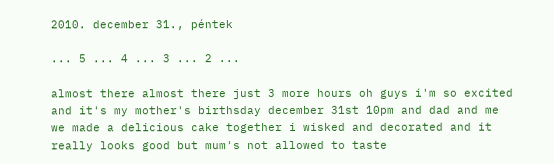2010. december 31., péntek

... 5 ... 4 ... 3 ... 2 ...

almost there almost there just 3 more hours oh guys i'm so excited and it's my mother's birthsday december 31st 10pm and dad and me we made a delicious cake together i wisked and decorated and it really looks good but mum's not allowed to taste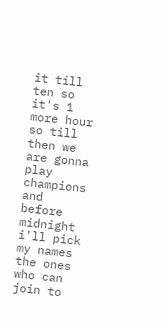it till ten so it's 1 more hour so till then we are gonna play champions and before midnight i'll pick my names the ones who can join to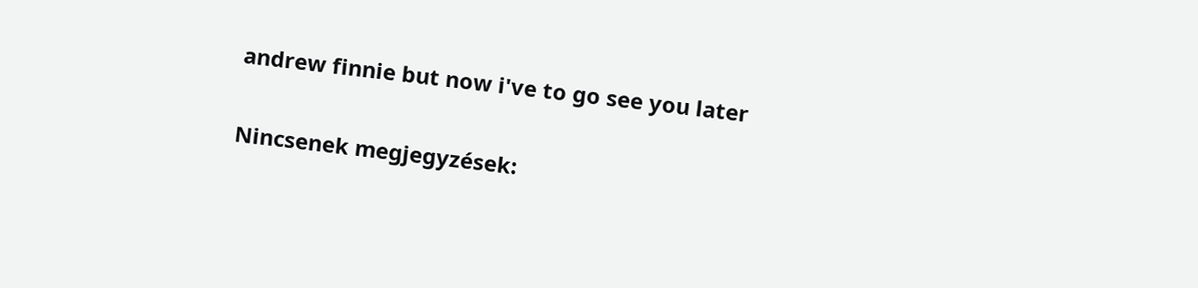andrew finnie but now i've to go see you later

Nincsenek megjegyzések: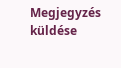Megjegyzés küldése